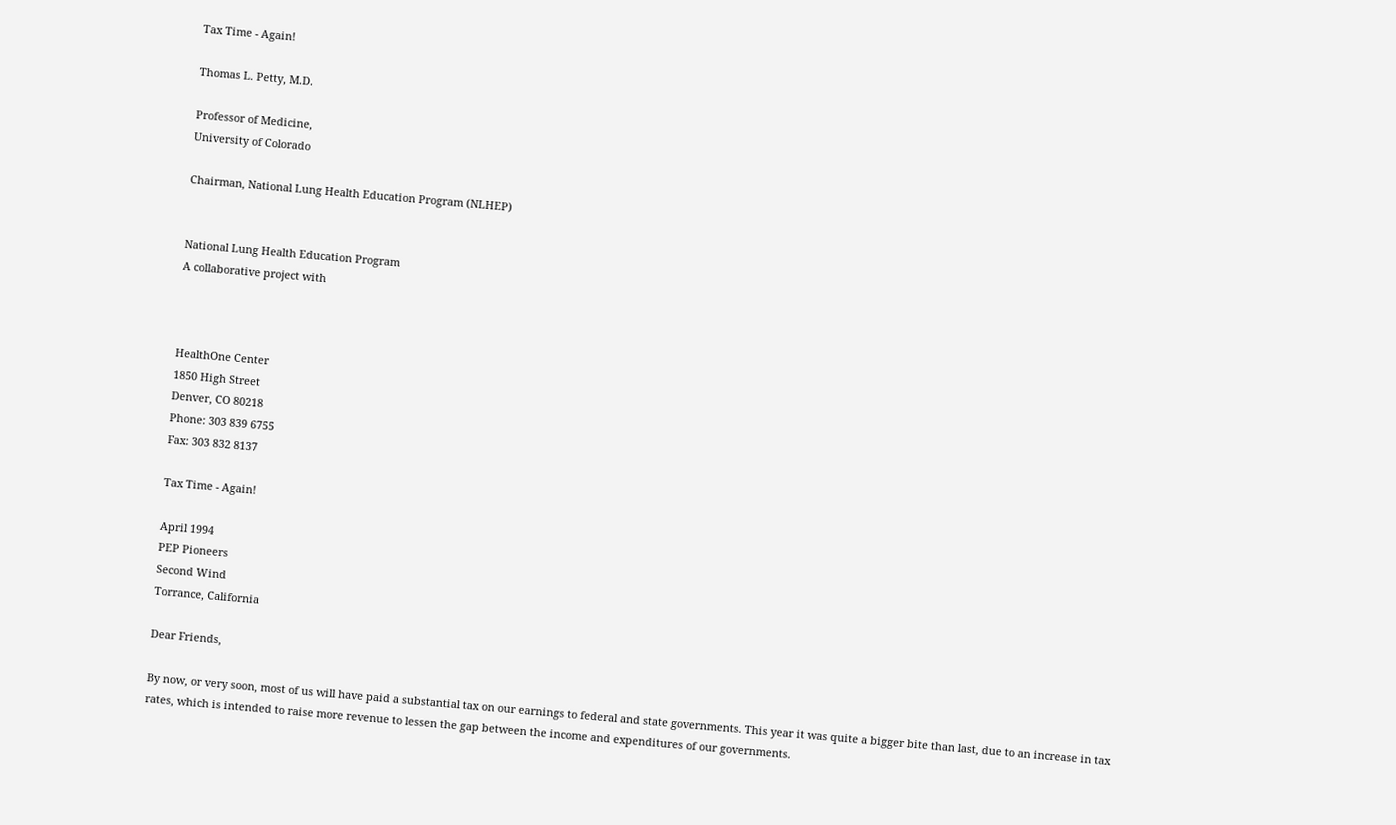Tax Time - Again!

Thomas L. Petty, M.D.

Professor of Medicine,
University of Colorado

Chairman, National Lung Health Education Program (NLHEP)


National Lung Health Education Program
A collaborative project with



HealthOne Center
1850 High Street
Denver, CO 80218
Phone: 303 839 6755
Fax: 303 832 8137

Tax Time - Again!

April 1994
PEP Pioneers
Second Wind
Torrance, California

Dear Friends,

By now, or very soon, most of us will have paid a substantial tax on our earnings to federal and state governments. This year it was quite a bigger bite than last, due to an increase in tax rates, which is intended to raise more revenue to lessen the gap between the income and expenditures of our governments.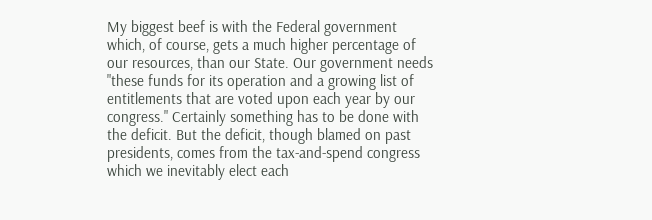My biggest beef is with the Federal government which, of course, gets a much higher percentage of our resources, than our State. Our government needs "these funds for its operation and a growing list of entitlements that are voted upon each year by our congress." Certainly something has to be done with the deficit. But the deficit, though blamed on past presidents, comes from the tax-and-spend congress which we inevitably elect each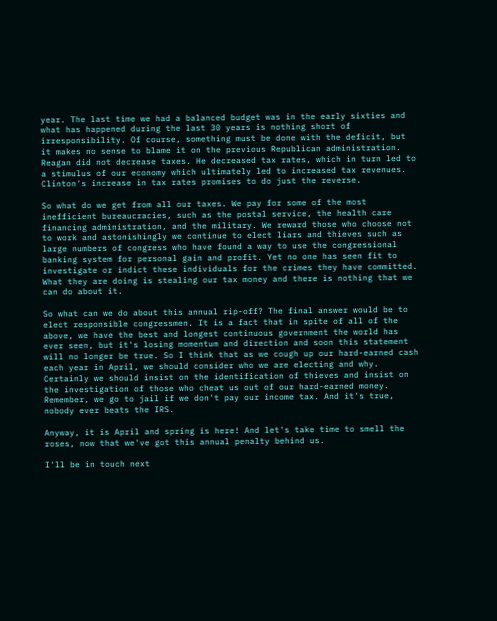year. The last time we had a balanced budget was in the early sixties and what has happened during the last 30 years is nothing short of irresponsibility. Of course, something must be done with the deficit, but it makes no sense to blame it on the previous Republican administration. Reagan did not decrease taxes. He decreased tax rates, which in turn led to a stimulus of our economy which ultimately led to increased tax revenues. Clinton's increase in tax rates promises to do just the reverse.

So what do we get from all our taxes. We pay for some of the most inefficient bureaucracies, such as the postal service, the health care financing administration, and the military. We reward those who choose not to work and astonishingly we continue to elect liars and thieves such as large numbers of congress who have found a way to use the congressional banking system for personal gain and profit. Yet no one has seen fit to investigate or indict these individuals for the crimes they have committed. What they are doing is stealing our tax money and there is nothing that we can do about it.

So what can we do about this annual rip-off? The final answer would be to elect responsible congressmen. It is a fact that in spite of all of the above, we have the best and longest continuous government the world has ever seen, but it's losing momentum and direction and soon this statement will no longer be true. So I think that as we cough up our hard-earned cash each year in April, we should consider who we are electing and why. Certainly we should insist on the identification of thieves and insist on the investigation of those who cheat us out of our hard-earned money. Remember, we go to jail if we don't pay our income tax. And it's true, nobody ever beats the IRS.

Anyway, it is April and spring is here! And let's take time to smell the roses, now that we've got this annual penalty behind us.

I'll be in touch next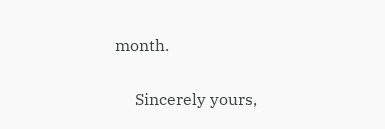month.

     Sincerely yours,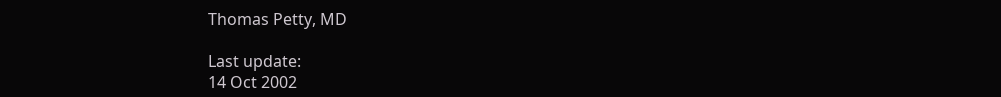Thomas Petty, MD

Last update:
14 Oct 2002